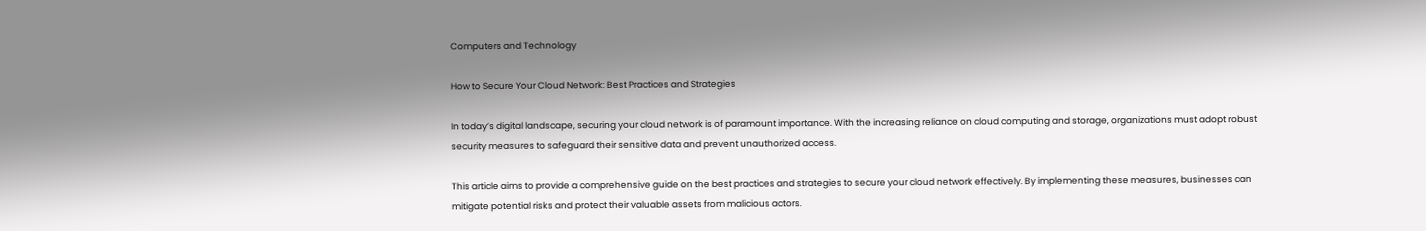Computers and Technology

How to Secure Your Cloud Network: Best Practices and Strategies

In today’s digital landscape, securing your cloud network is of paramount importance. With the increasing reliance on cloud computing and storage, organizations must adopt robust security measures to safeguard their sensitive data and prevent unauthorized access.

This article aims to provide a comprehensive guide on the best practices and strategies to secure your cloud network effectively. By implementing these measures, businesses can mitigate potential risks and protect their valuable assets from malicious actors.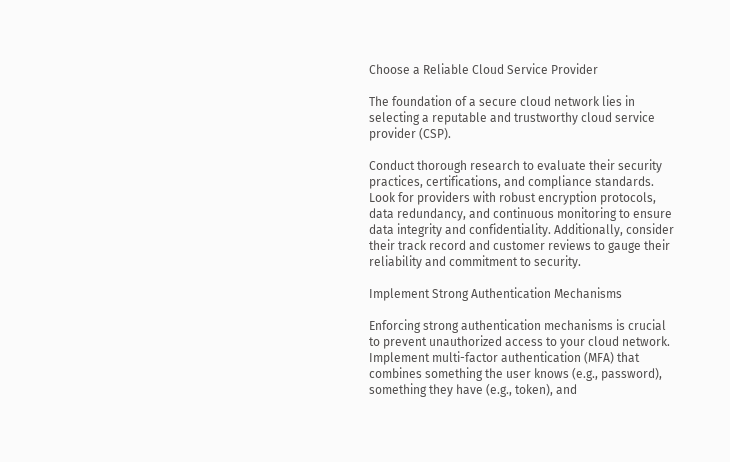Choose a Reliable Cloud Service Provider

The foundation of a secure cloud network lies in selecting a reputable and trustworthy cloud service provider (CSP).

Conduct thorough research to evaluate their security practices, certifications, and compliance standards. Look for providers with robust encryption protocols, data redundancy, and continuous monitoring to ensure data integrity and confidentiality. Additionally, consider their track record and customer reviews to gauge their reliability and commitment to security.

Implement Strong Authentication Mechanisms

Enforcing strong authentication mechanisms is crucial to prevent unauthorized access to your cloud network. Implement multi-factor authentication (MFA) that combines something the user knows (e.g., password), something they have (e.g., token), and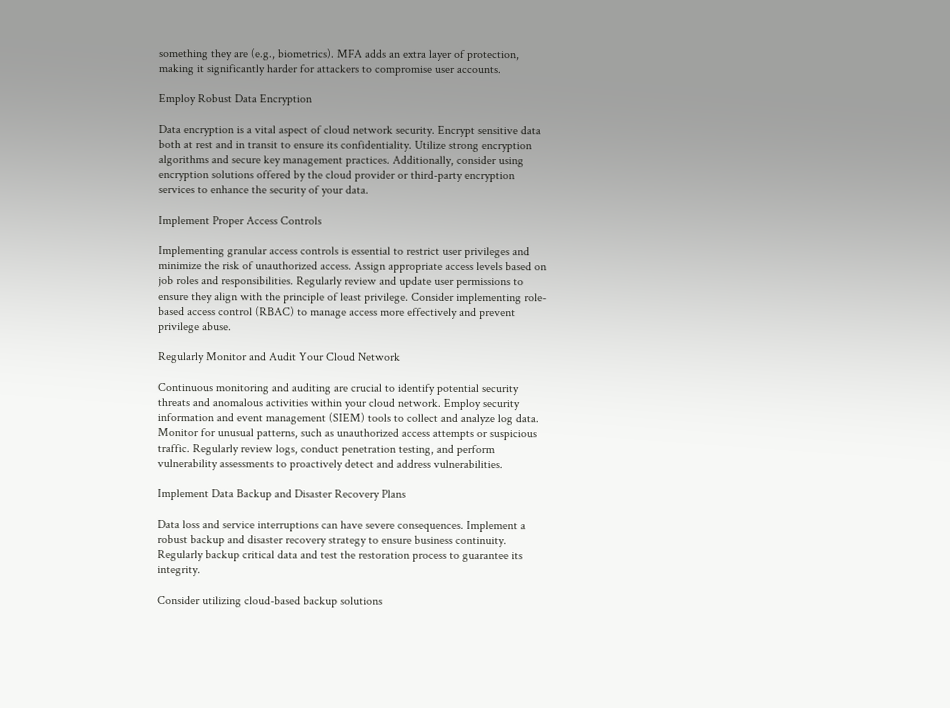something they are (e.g., biometrics). MFA adds an extra layer of protection, making it significantly harder for attackers to compromise user accounts.

Employ Robust Data Encryption

Data encryption is a vital aspect of cloud network security. Encrypt sensitive data both at rest and in transit to ensure its confidentiality. Utilize strong encryption algorithms and secure key management practices. Additionally, consider using encryption solutions offered by the cloud provider or third-party encryption services to enhance the security of your data.

Implement Proper Access Controls

Implementing granular access controls is essential to restrict user privileges and minimize the risk of unauthorized access. Assign appropriate access levels based on job roles and responsibilities. Regularly review and update user permissions to ensure they align with the principle of least privilege. Consider implementing role-based access control (RBAC) to manage access more effectively and prevent privilege abuse.

Regularly Monitor and Audit Your Cloud Network

Continuous monitoring and auditing are crucial to identify potential security threats and anomalous activities within your cloud network. Employ security information and event management (SIEM) tools to collect and analyze log data. Monitor for unusual patterns, such as unauthorized access attempts or suspicious traffic. Regularly review logs, conduct penetration testing, and perform vulnerability assessments to proactively detect and address vulnerabilities.

Implement Data Backup and Disaster Recovery Plans

Data loss and service interruptions can have severe consequences. Implement a robust backup and disaster recovery strategy to ensure business continuity. Regularly backup critical data and test the restoration process to guarantee its integrity.

Consider utilizing cloud-based backup solutions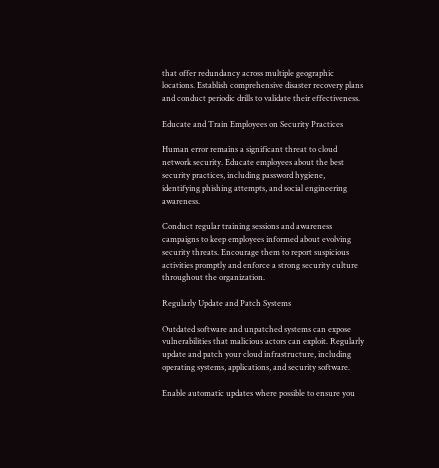that offer redundancy across multiple geographic locations. Establish comprehensive disaster recovery plans and conduct periodic drills to validate their effectiveness.

Educate and Train Employees on Security Practices

Human error remains a significant threat to cloud network security. Educate employees about the best security practices, including password hygiene, identifying phishing attempts, and social engineering awareness.

Conduct regular training sessions and awareness campaigns to keep employees informed about evolving security threats. Encourage them to report suspicious activities promptly and enforce a strong security culture throughout the organization.

Regularly Update and Patch Systems

Outdated software and unpatched systems can expose vulnerabilities that malicious actors can exploit. Regularly update and patch your cloud infrastructure, including operating systems, applications, and security software.

Enable automatic updates where possible to ensure you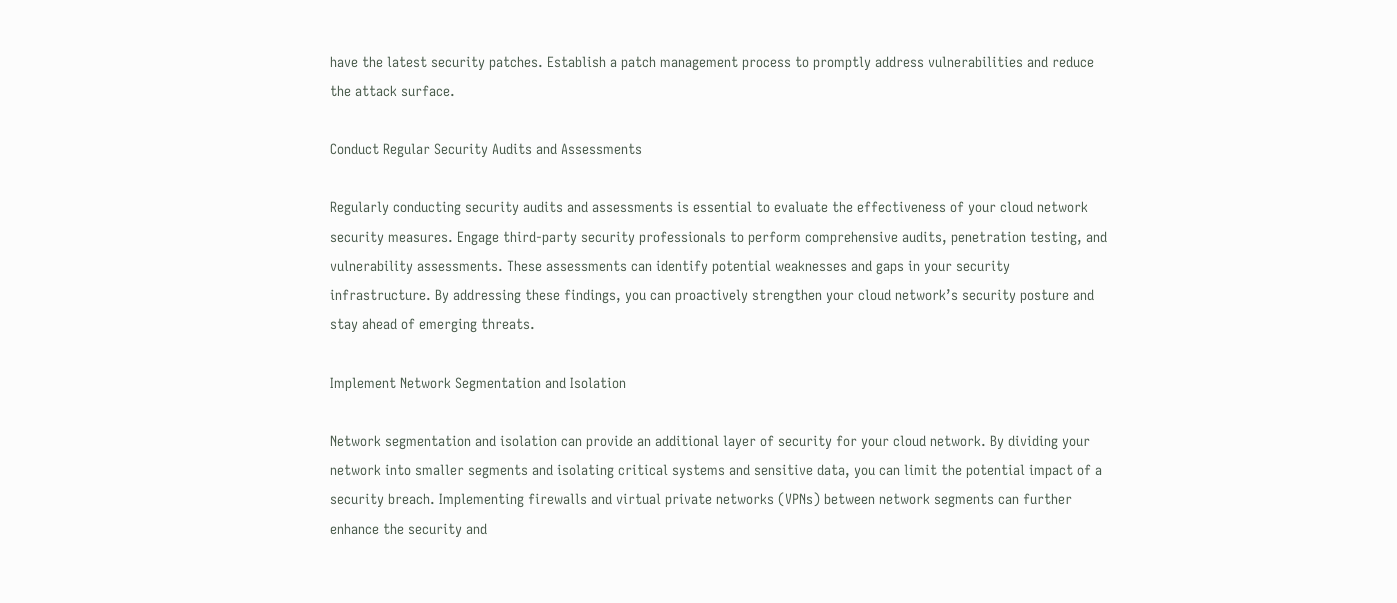have the latest security patches. Establish a patch management process to promptly address vulnerabilities and reduce the attack surface.

Conduct Regular Security Audits and Assessments

Regularly conducting security audits and assessments is essential to evaluate the effectiveness of your cloud network security measures. Engage third-party security professionals to perform comprehensive audits, penetration testing, and vulnerability assessments. These assessments can identify potential weaknesses and gaps in your security infrastructure. By addressing these findings, you can proactively strengthen your cloud network’s security posture and stay ahead of emerging threats.

Implement Network Segmentation and Isolation

Network segmentation and isolation can provide an additional layer of security for your cloud network. By dividing your network into smaller segments and isolating critical systems and sensitive data, you can limit the potential impact of a security breach. Implementing firewalls and virtual private networks (VPNs) between network segments can further enhance the security and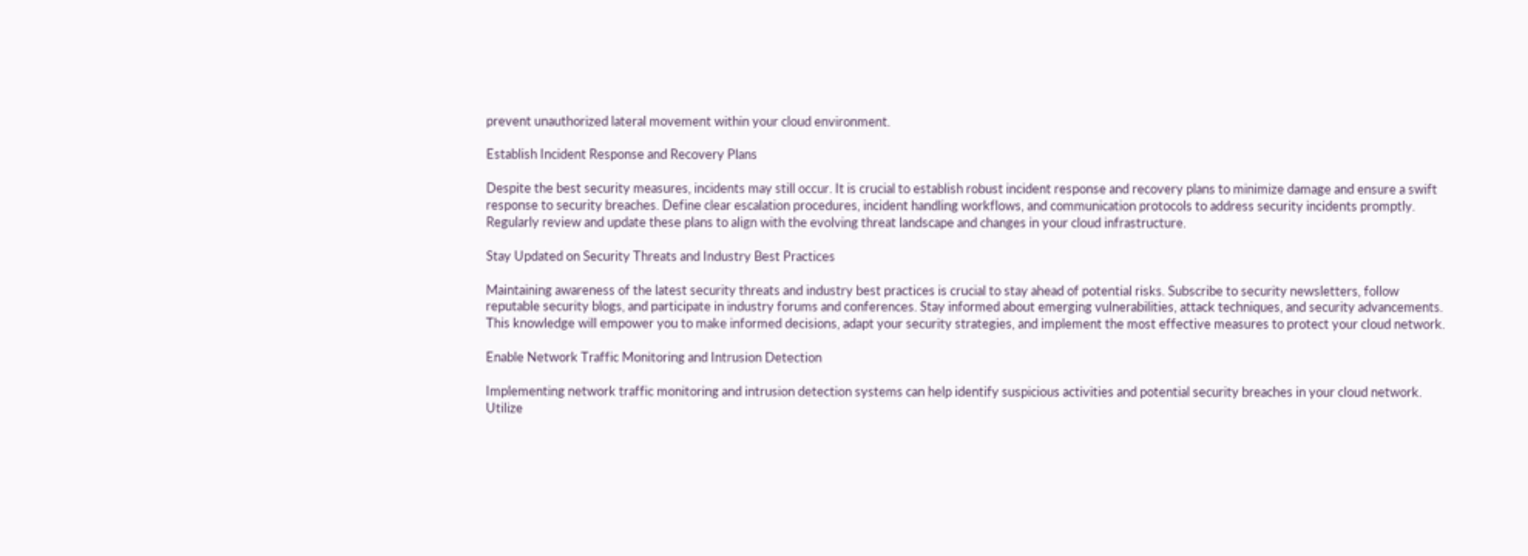prevent unauthorized lateral movement within your cloud environment.

Establish Incident Response and Recovery Plans

Despite the best security measures, incidents may still occur. It is crucial to establish robust incident response and recovery plans to minimize damage and ensure a swift response to security breaches. Define clear escalation procedures, incident handling workflows, and communication protocols to address security incidents promptly. Regularly review and update these plans to align with the evolving threat landscape and changes in your cloud infrastructure.

Stay Updated on Security Threats and Industry Best Practices

Maintaining awareness of the latest security threats and industry best practices is crucial to stay ahead of potential risks. Subscribe to security newsletters, follow reputable security blogs, and participate in industry forums and conferences. Stay informed about emerging vulnerabilities, attack techniques, and security advancements. This knowledge will empower you to make informed decisions, adapt your security strategies, and implement the most effective measures to protect your cloud network.

Enable Network Traffic Monitoring and Intrusion Detection

Implementing network traffic monitoring and intrusion detection systems can help identify suspicious activities and potential security breaches in your cloud network. Utilize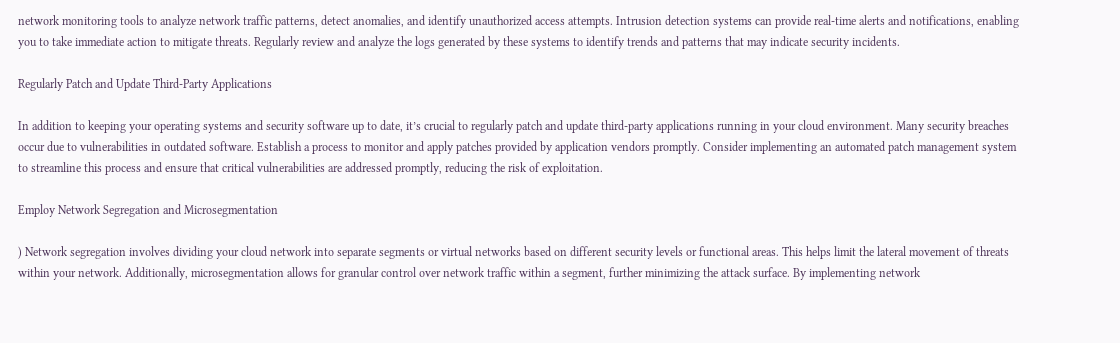network monitoring tools to analyze network traffic patterns, detect anomalies, and identify unauthorized access attempts. Intrusion detection systems can provide real-time alerts and notifications, enabling you to take immediate action to mitigate threats. Regularly review and analyze the logs generated by these systems to identify trends and patterns that may indicate security incidents.

Regularly Patch and Update Third-Party Applications

In addition to keeping your operating systems and security software up to date, it’s crucial to regularly patch and update third-party applications running in your cloud environment. Many security breaches occur due to vulnerabilities in outdated software. Establish a process to monitor and apply patches provided by application vendors promptly. Consider implementing an automated patch management system to streamline this process and ensure that critical vulnerabilities are addressed promptly, reducing the risk of exploitation.

Employ Network Segregation and Microsegmentation

) Network segregation involves dividing your cloud network into separate segments or virtual networks based on different security levels or functional areas. This helps limit the lateral movement of threats within your network. Additionally, microsegmentation allows for granular control over network traffic within a segment, further minimizing the attack surface. By implementing network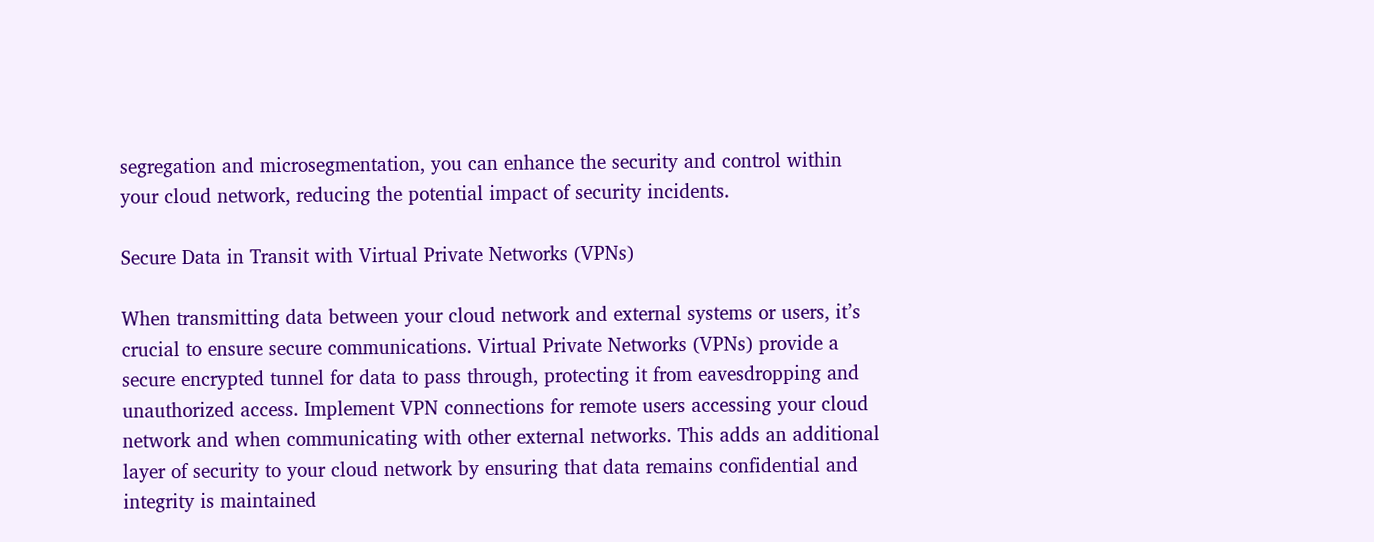segregation and microsegmentation, you can enhance the security and control within your cloud network, reducing the potential impact of security incidents.

Secure Data in Transit with Virtual Private Networks (VPNs)

When transmitting data between your cloud network and external systems or users, it’s crucial to ensure secure communications. Virtual Private Networks (VPNs) provide a secure encrypted tunnel for data to pass through, protecting it from eavesdropping and unauthorized access. Implement VPN connections for remote users accessing your cloud network and when communicating with other external networks. This adds an additional layer of security to your cloud network by ensuring that data remains confidential and integrity is maintained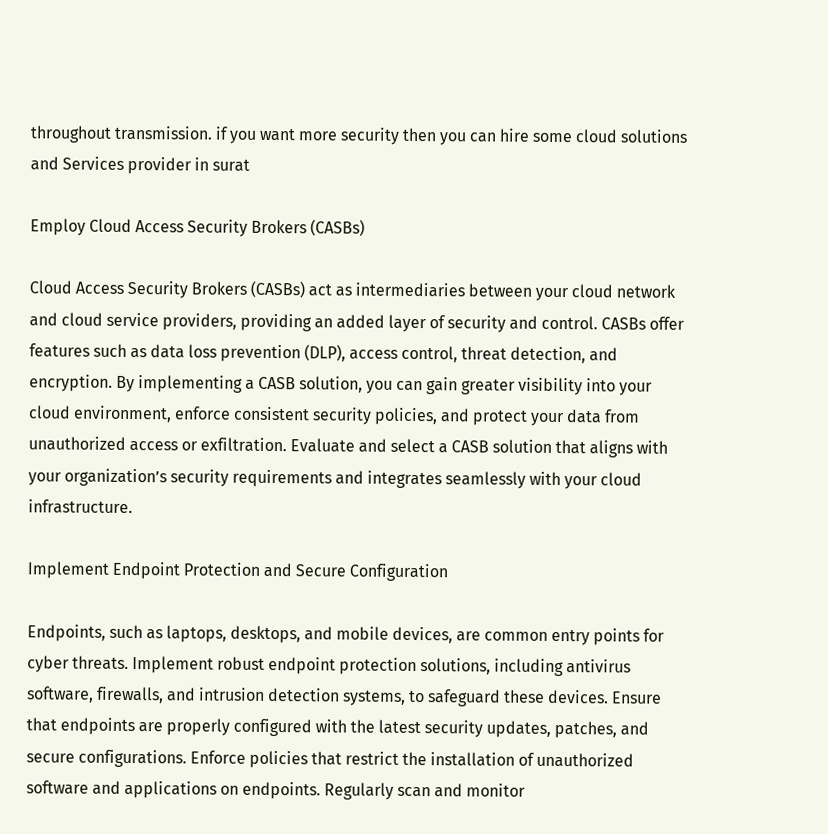throughout transmission. if you want more security then you can hire some cloud solutions and Services provider in surat

Employ Cloud Access Security Brokers (CASBs)

Cloud Access Security Brokers (CASBs) act as intermediaries between your cloud network and cloud service providers, providing an added layer of security and control. CASBs offer features such as data loss prevention (DLP), access control, threat detection, and encryption. By implementing a CASB solution, you can gain greater visibility into your cloud environment, enforce consistent security policies, and protect your data from unauthorized access or exfiltration. Evaluate and select a CASB solution that aligns with your organization’s security requirements and integrates seamlessly with your cloud infrastructure.

Implement Endpoint Protection and Secure Configuration

Endpoints, such as laptops, desktops, and mobile devices, are common entry points for cyber threats. Implement robust endpoint protection solutions, including antivirus software, firewalls, and intrusion detection systems, to safeguard these devices. Ensure that endpoints are properly configured with the latest security updates, patches, and secure configurations. Enforce policies that restrict the installation of unauthorized software and applications on endpoints. Regularly scan and monitor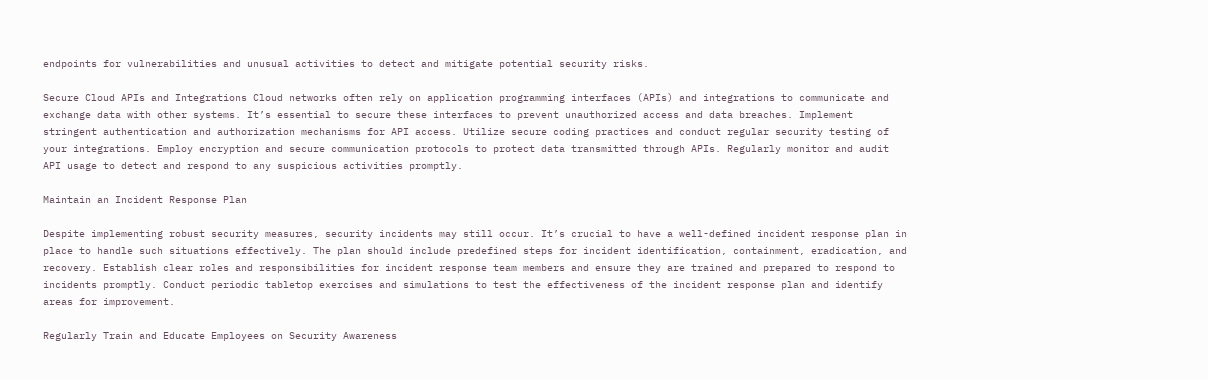endpoints for vulnerabilities and unusual activities to detect and mitigate potential security risks.

Secure Cloud APIs and Integrations Cloud networks often rely on application programming interfaces (APIs) and integrations to communicate and exchange data with other systems. It’s essential to secure these interfaces to prevent unauthorized access and data breaches. Implement stringent authentication and authorization mechanisms for API access. Utilize secure coding practices and conduct regular security testing of your integrations. Employ encryption and secure communication protocols to protect data transmitted through APIs. Regularly monitor and audit API usage to detect and respond to any suspicious activities promptly.

Maintain an Incident Response Plan

Despite implementing robust security measures, security incidents may still occur. It’s crucial to have a well-defined incident response plan in place to handle such situations effectively. The plan should include predefined steps for incident identification, containment, eradication, and recovery. Establish clear roles and responsibilities for incident response team members and ensure they are trained and prepared to respond to incidents promptly. Conduct periodic tabletop exercises and simulations to test the effectiveness of the incident response plan and identify areas for improvement.

Regularly Train and Educate Employees on Security Awareness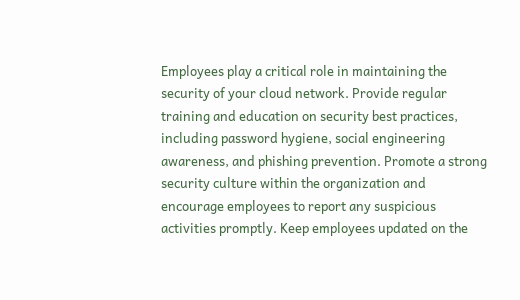Employees play a critical role in maintaining the security of your cloud network. Provide regular training and education on security best practices, including password hygiene, social engineering awareness, and phishing prevention. Promote a strong security culture within the organization and encourage employees to report any suspicious activities promptly. Keep employees updated on the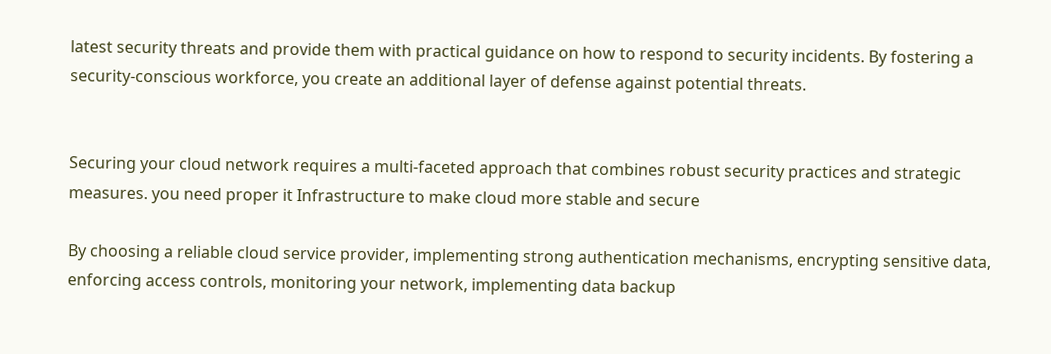latest security threats and provide them with practical guidance on how to respond to security incidents. By fostering a security-conscious workforce, you create an additional layer of defense against potential threats.


Securing your cloud network requires a multi-faceted approach that combines robust security practices and strategic measures. you need proper it Infrastructure to make cloud more stable and secure

By choosing a reliable cloud service provider, implementing strong authentication mechanisms, encrypting sensitive data, enforcing access controls, monitoring your network, implementing data backup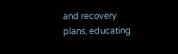and recovery plans, educating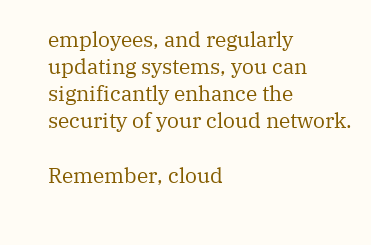employees, and regularly updating systems, you can significantly enhance the security of your cloud network.

Remember, cloud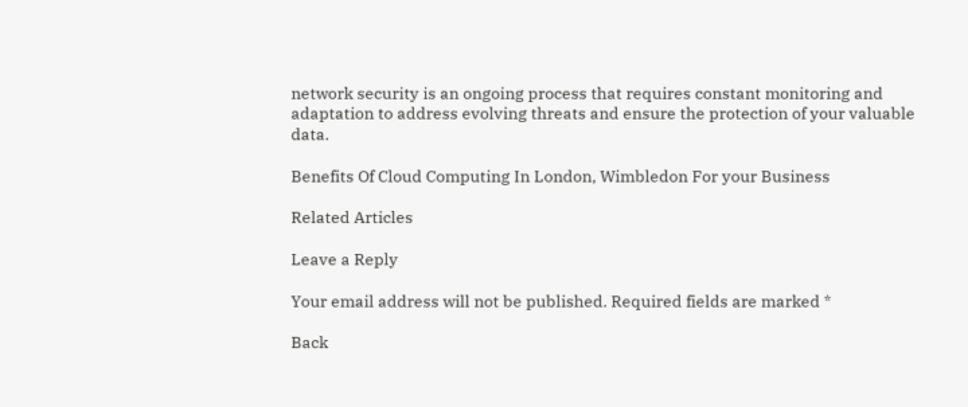network security is an ongoing process that requires constant monitoring and adaptation to address evolving threats and ensure the protection of your valuable data.

Benefits Of Cloud Computing In London, Wimbledon For your Business

Related Articles

Leave a Reply

Your email address will not be published. Required fields are marked *

Back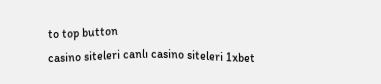to top button
casino siteleri canlı casino siteleri 1xbet